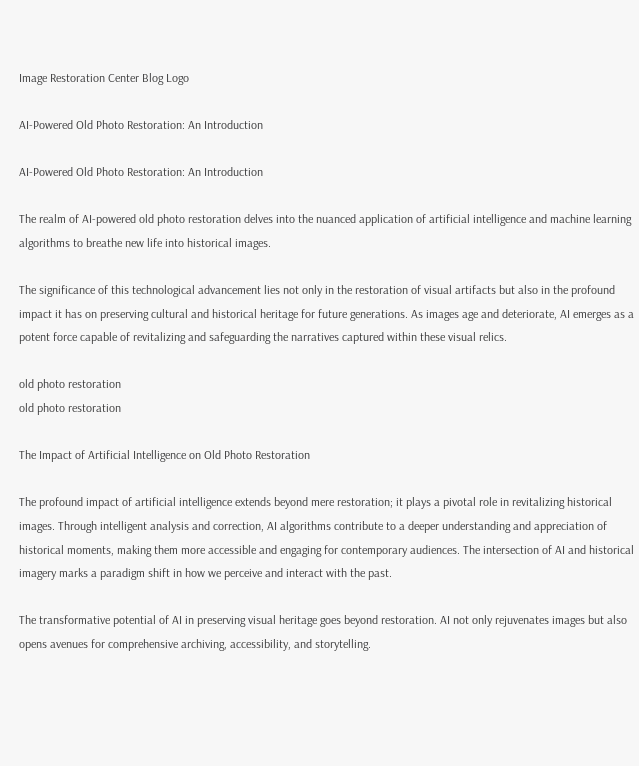Image Restoration Center Blog Logo

AI-Powered Old Photo Restoration: An Introduction

AI-Powered Old Photo Restoration: An Introduction

The realm of AI-powered old photo restoration delves into the nuanced application of artificial intelligence and machine learning algorithms to breathe new life into historical images.

The significance of this technological advancement lies not only in the restoration of visual artifacts but also in the profound impact it has on preserving cultural and historical heritage for future generations. As images age and deteriorate, AI emerges as a potent force capable of revitalizing and safeguarding the narratives captured within these visual relics.

old photo restoration
old photo restoration

The Impact of Artificial Intelligence on Old Photo Restoration

The profound impact of artificial intelligence extends beyond mere restoration; it plays a pivotal role in revitalizing historical images. Through intelligent analysis and correction, AI algorithms contribute to a deeper understanding and appreciation of historical moments, making them more accessible and engaging for contemporary audiences. The intersection of AI and historical imagery marks a paradigm shift in how we perceive and interact with the past.

The transformative potential of AI in preserving visual heritage goes beyond restoration. AI not only rejuvenates images but also opens avenues for comprehensive archiving, accessibility, and storytelling.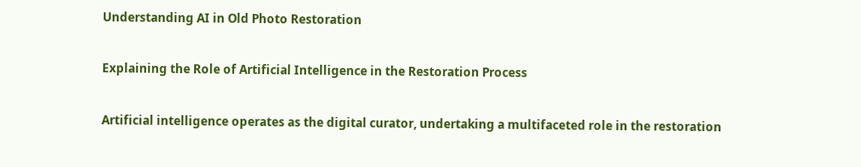Understanding AI in Old Photo Restoration

Explaining the Role of Artificial Intelligence in the Restoration Process

Artificial intelligence operates as the digital curator, undertaking a multifaceted role in the restoration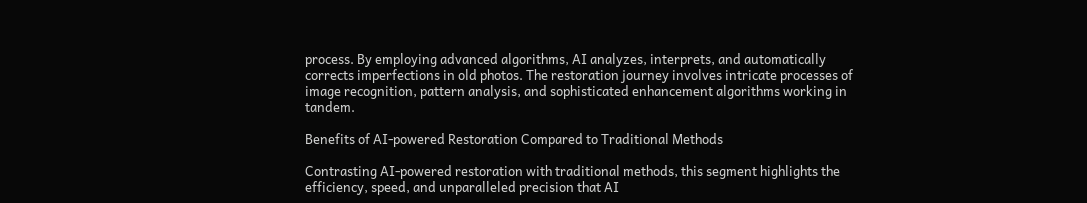process. By employing advanced algorithms, AI analyzes, interprets, and automatically corrects imperfections in old photos. The restoration journey involves intricate processes of image recognition, pattern analysis, and sophisticated enhancement algorithms working in tandem.

Benefits of AI-powered Restoration Compared to Traditional Methods

Contrasting AI-powered restoration with traditional methods, this segment highlights the efficiency, speed, and unparalleled precision that AI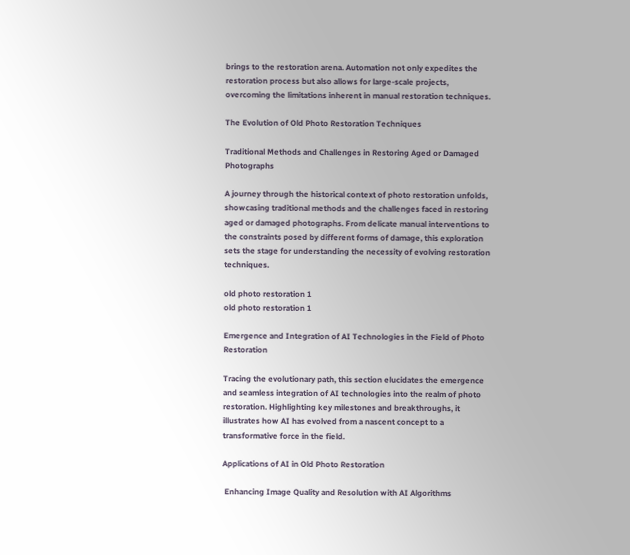brings to the restoration arena. Automation not only expedites the restoration process but also allows for large-scale projects, overcoming the limitations inherent in manual restoration techniques.

The Evolution of Old Photo Restoration Techniques

Traditional Methods and Challenges in Restoring Aged or Damaged Photographs

A journey through the historical context of photo restoration unfolds, showcasing traditional methods and the challenges faced in restoring aged or damaged photographs. From delicate manual interventions to the constraints posed by different forms of damage, this exploration sets the stage for understanding the necessity of evolving restoration techniques.

old photo restoration 1
old photo restoration 1

Emergence and Integration of AI Technologies in the Field of Photo Restoration

Tracing the evolutionary path, this section elucidates the emergence and seamless integration of AI technologies into the realm of photo restoration. Highlighting key milestones and breakthroughs, it illustrates how AI has evolved from a nascent concept to a transformative force in the field.

Applications of AI in Old Photo Restoration

 Enhancing Image Quality and Resolution with AI Algorithms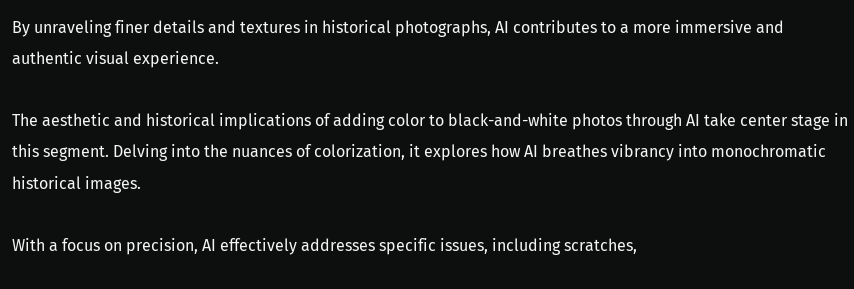By unraveling finer details and textures in historical photographs, AI contributes to a more immersive and authentic visual experience.

The aesthetic and historical implications of adding color to black-and-white photos through AI take center stage in this segment. Delving into the nuances of colorization, it explores how AI breathes vibrancy into monochromatic historical images.

With a focus on precision, AI effectively addresses specific issues, including scratches,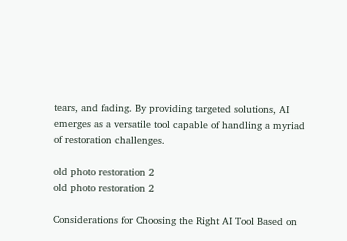tears, and fading. By providing targeted solutions, AI emerges as a versatile tool capable of handling a myriad of restoration challenges.

old photo restoration 2
old photo restoration 2

Considerations for Choosing the Right AI Tool Based on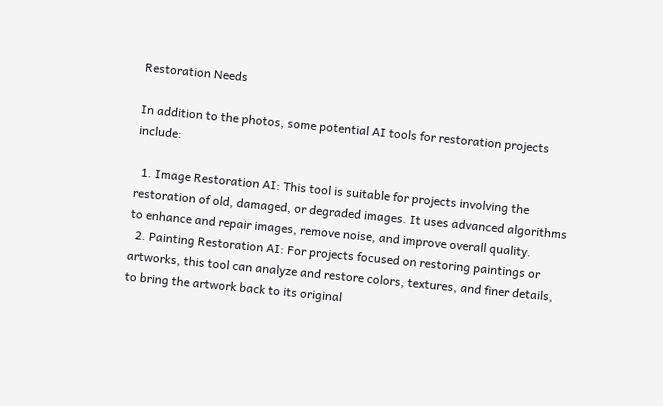Restoration Needs

In addition to the photos, some potential AI tools for restoration projects include:

  1. Image Restoration AI: This tool is suitable for projects involving the restoration of old, damaged, or degraded images. It uses advanced algorithms to enhance and repair images, remove noise, and improve overall quality.
  2. Painting Restoration AI: For projects focused on restoring paintings or artworks, this tool can analyze and restore colors, textures, and finer details, to bring the artwork back to its original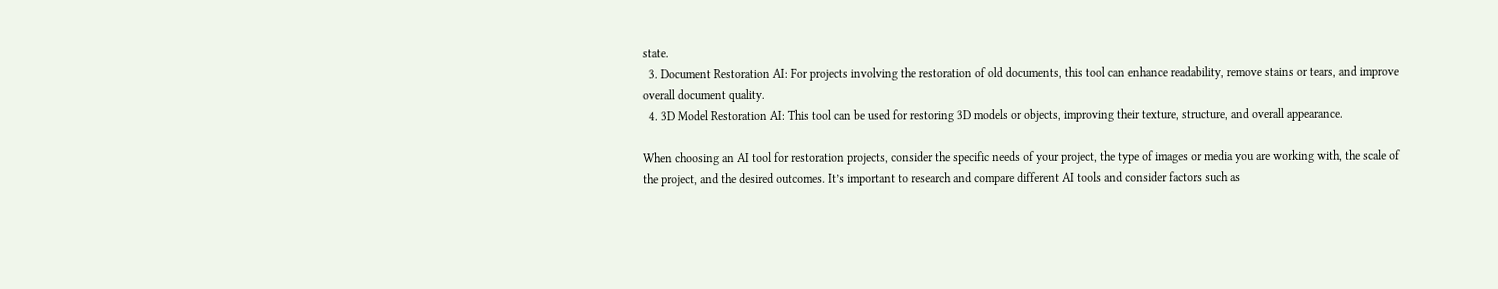state.
  3. Document Restoration AI: For projects involving the restoration of old documents, this tool can enhance readability, remove stains or tears, and improve overall document quality.
  4. 3D Model Restoration AI: This tool can be used for restoring 3D models or objects, improving their texture, structure, and overall appearance.

When choosing an AI tool for restoration projects, consider the specific needs of your project, the type of images or media you are working with, the scale of the project, and the desired outcomes. It’s important to research and compare different AI tools and consider factors such as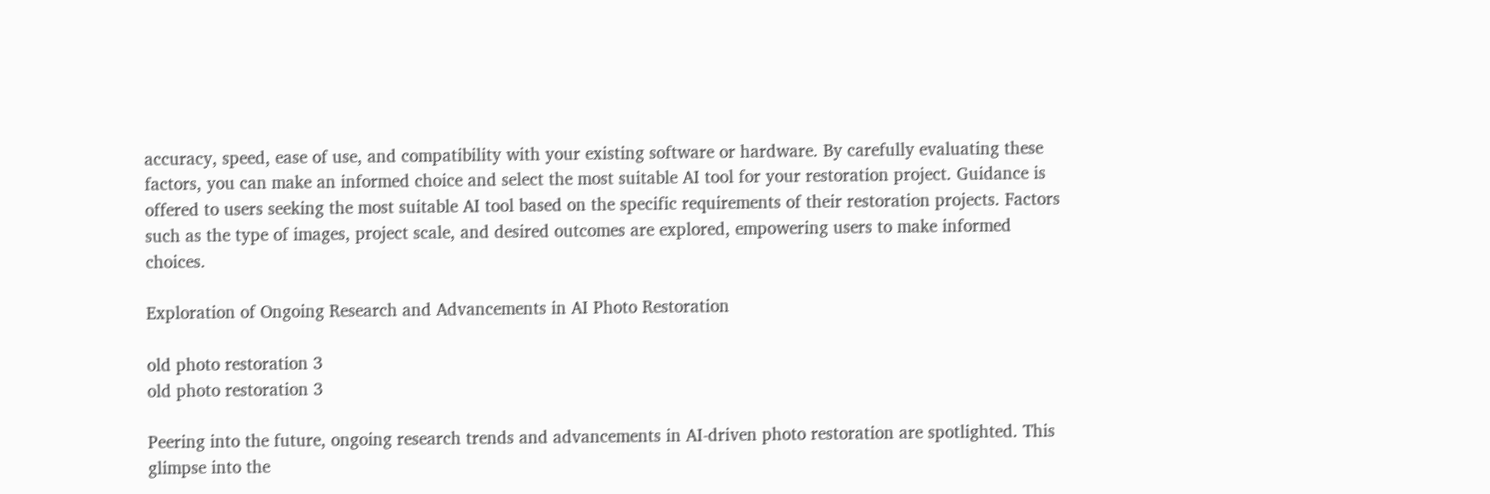accuracy, speed, ease of use, and compatibility with your existing software or hardware. By carefully evaluating these factors, you can make an informed choice and select the most suitable AI tool for your restoration project. Guidance is offered to users seeking the most suitable AI tool based on the specific requirements of their restoration projects. Factors such as the type of images, project scale, and desired outcomes are explored, empowering users to make informed choices.

Exploration of Ongoing Research and Advancements in AI Photo Restoration

old photo restoration 3
old photo restoration 3

Peering into the future, ongoing research trends and advancements in AI-driven photo restoration are spotlighted. This glimpse into the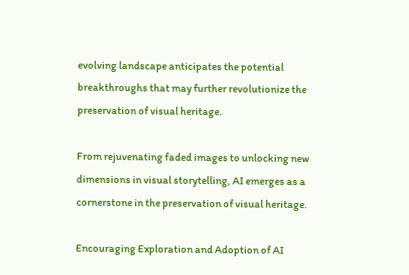evolving landscape anticipates the potential breakthroughs that may further revolutionize the preservation of visual heritage.

From rejuvenating faded images to unlocking new dimensions in visual storytelling, AI emerges as a cornerstone in the preservation of visual heritage.

Encouraging Exploration and Adoption of AI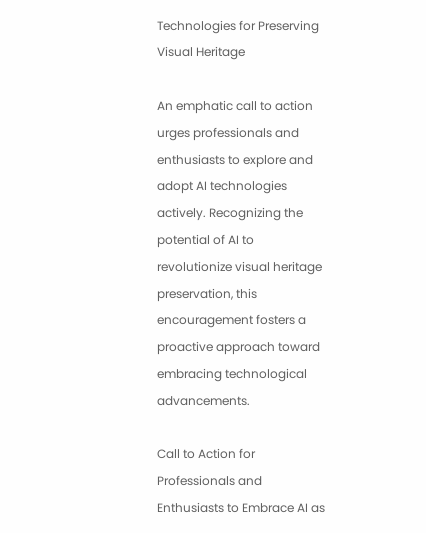Technologies for Preserving Visual Heritage

An emphatic call to action urges professionals and enthusiasts to explore and adopt AI technologies actively. Recognizing the potential of AI to revolutionize visual heritage preservation, this encouragement fosters a proactive approach toward embracing technological advancements.

Call to Action for Professionals and Enthusiasts to Embrace AI as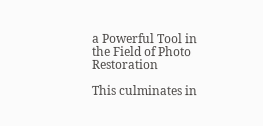a Powerful Tool in the Field of Photo Restoration

This culminates in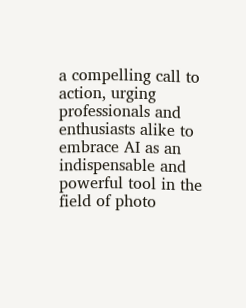a compelling call to action, urging professionals and enthusiasts alike to embrace AI as an indispensable and powerful tool in the field of photo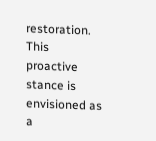restoration. This proactive stance is envisioned as a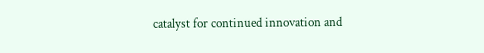catalyst for continued innovation and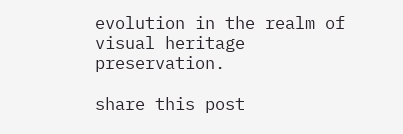evolution in the realm of visual heritage preservation.

share this post